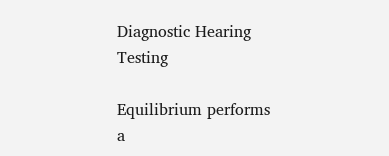Diagnostic Hearing Testing

Equilibrium performs a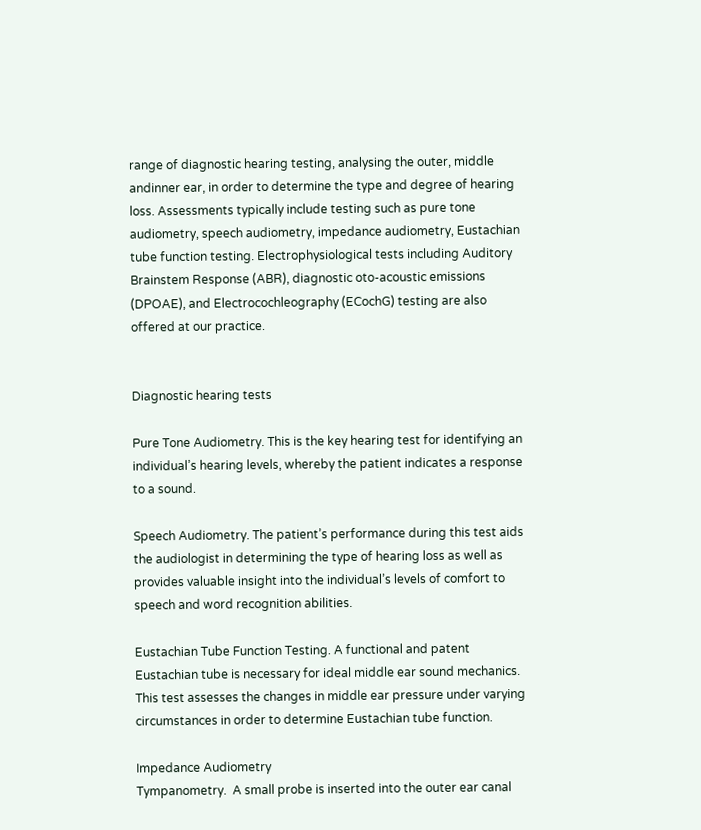range of diagnostic hearing testing, analysing the outer, middle andinner ear, in order to determine the type and degree of hearing loss. Assessments typically include testing such as pure tone audiometry, speech audiometry, impedance audiometry, Eustachian tube function testing. Electrophysiological tests including Auditory Brainstem Response (ABR), diagnostic oto-acoustic emissions (DPOAE), and Electrocochleography (ECochG) testing are also offered at our practice.


Diagnostic hearing tests

Pure Tone Audiometry. This is the key hearing test for identifying an individual’s hearing levels, whereby the patient indicates a response to a sound.

Speech Audiometry. The patient’s performance during this test aids the audiologist in determining the type of hearing loss as well as provides valuable insight into the individual’s levels of comfort to speech and word recognition abilities.

Eustachian Tube Function Testing. A functional and patent Eustachian tube is necessary for ideal middle ear sound mechanics. This test assesses the changes in middle ear pressure under varying circumstances in order to determine Eustachian tube function.

Impedance Audiometry
Tympanometry.  A small probe is inserted into the outer ear canal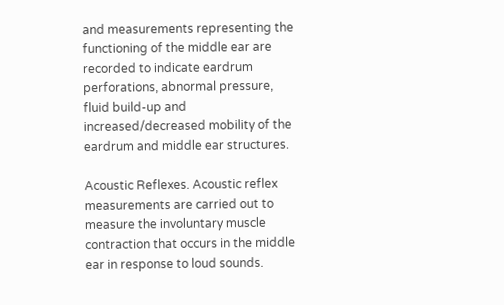and measurements representing the functioning of the middle ear are recorded to indicate eardrum perforations, abnormal pressure, fluid build-up and increased/decreased mobility of the eardrum and middle ear structures.

Acoustic Reflexes. Acoustic reflex measurements are carried out to measure the involuntary muscle contraction that occurs in the middle ear in response to loud sounds.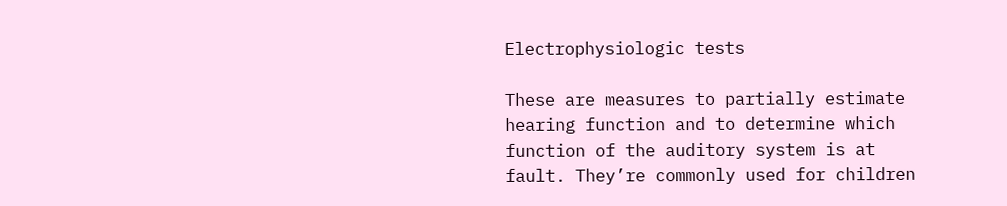Electrophysiologic tests

These are measures to partially estimate hearing function and to determine which function of the auditory system is at fault. They’re commonly used for children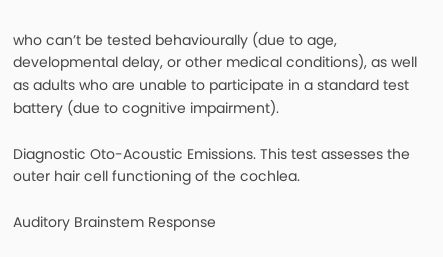who can’t be tested behaviourally (due to age, developmental delay, or other medical conditions), as well as adults who are unable to participate in a standard test battery (due to cognitive impairment).

Diagnostic Oto-Acoustic Emissions. This test assesses the outer hair cell functioning of the cochlea.

Auditory Brainstem Response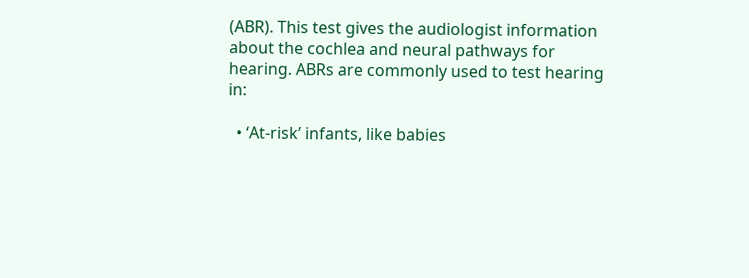(ABR). This test gives the audiologist information about the cochlea and neural pathways for hearing. ABRs are commonly used to test hearing in:

  • ‘At-risk’ infants, like babies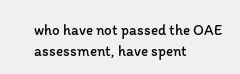who have not passed the OAE assessment, have spent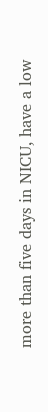more than five days in NICU, have a low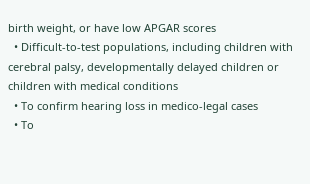birth weight, or have low APGAR scores
  • Difficult-to-test populations, including children with cerebral palsy, developmentally delayed children or children with medical conditions
  • To confirm hearing loss in medico-legal cases
  • To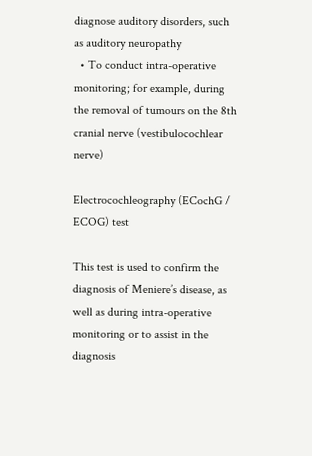diagnose auditory disorders, such as auditory neuropathy
  • To conduct intra-operative monitoring; for example, during the removal of tumours on the 8th cranial nerve (vestibulocochlear nerve)

Electrocochleography (ECochG / ECOG) test

This test is used to confirm the diagnosis of Meniere’s disease, as well as during intra-operative monitoring or to assist in the diagnosis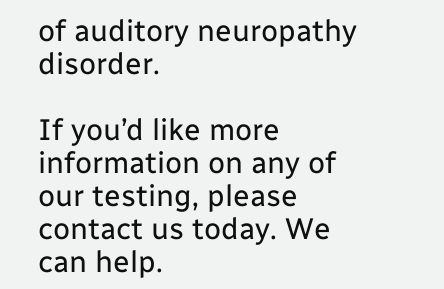of auditory neuropathy disorder.

If you’d like more information on any of our testing, please contact us today. We can help.